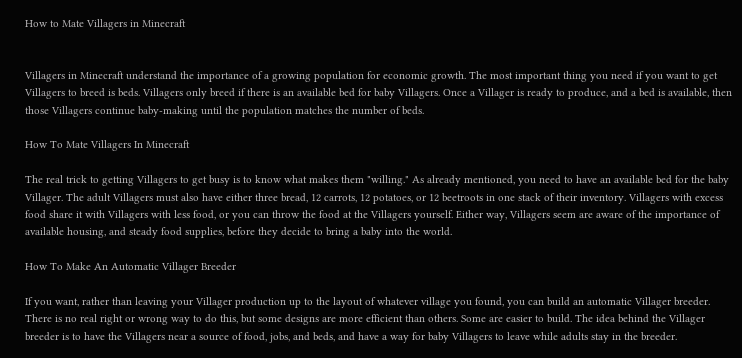How to Mate Villagers in Minecraft


Villagers in Minecraft understand the importance of a growing population for economic growth. The most important thing you need if you want to get Villagers to breed is beds. Villagers only breed if there is an available bed for baby Villagers. Once a Villager is ready to produce, and a bed is available, then those Villagers continue baby-making until the population matches the number of beds.

How To Mate Villagers In Minecraft

The real trick to getting Villagers to get busy is to know what makes them "willing." As already mentioned, you need to have an available bed for the baby Villager. The adult Villagers must also have either three bread, 12 carrots, 12 potatoes, or 12 beetroots in one stack of their inventory. Villagers with excess food share it with Villagers with less food, or you can throw the food at the Villagers yourself. Either way, Villagers seem are aware of the importance of available housing, and steady food supplies, before they decide to bring a baby into the world.

How To Make An Automatic Villager Breeder

If you want, rather than leaving your Villager production up to the layout of whatever village you found, you can build an automatic Villager breeder. There is no real right or wrong way to do this, but some designs are more efficient than others. Some are easier to build. The idea behind the Villager breeder is to have the Villagers near a source of food, jobs, and beds, and have a way for baby Villagers to leave while adults stay in the breeder.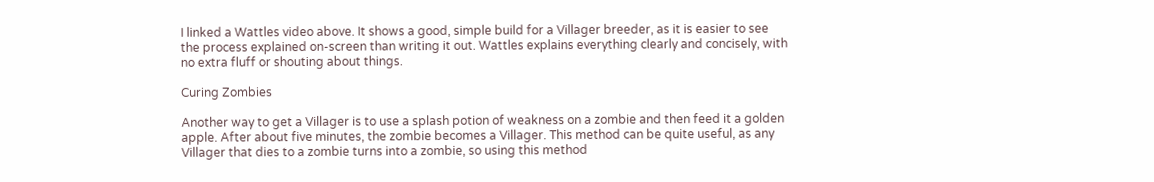I linked a Wattles video above. It shows a good, simple build for a Villager breeder, as it is easier to see the process explained on-screen than writing it out. Wattles explains everything clearly and concisely, with no extra fluff or shouting about things.

Curing Zombies

Another way to get a Villager is to use a splash potion of weakness on a zombie and then feed it a golden apple. After about five minutes, the zombie becomes a Villager. This method can be quite useful, as any Villager that dies to a zombie turns into a zombie, so using this method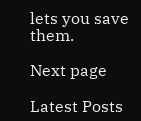lets you save them.

Next page

Latest Posts